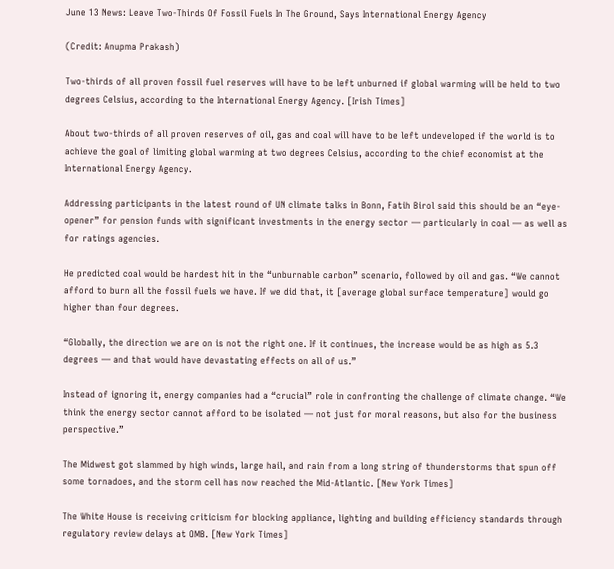June 13 News: Leave Two-Thirds Of Fossil Fuels In The Ground, Says International Energy Agency

(Credit: Anupma Prakash)

Two-thirds of all proven fossil fuel reserves will have to be left unburned if global warming will be held to two degrees Celsius, according to the International Energy Agency. [Irish Times]

About two-thirds of all proven reserves of oil, gas and coal will have to be left undeveloped if the world is to achieve the goal of limiting global warming at two degrees Celsius, according to the chief economist at the International Energy Agency.

Addressing participants in the latest round of UN climate talks in Bonn, Fatih Birol said this should be an “eye-opener” for pension funds with significant investments in the energy sector — particularly in coal — as well as for ratings agencies.

He predicted coal would be hardest hit in the “unburnable carbon” scenario, followed by oil and gas. “We cannot afford to burn all the fossil fuels we have. If we did that, it [average global surface temperature] would go higher than four degrees.

“Globally, the direction we are on is not the right one. If it continues, the increase would be as high as 5.3 degrees — and that would have devastating effects on all of us.”

Instead of ignoring it, energy companies had a “crucial” role in confronting the challenge of climate change. “We think the energy sector cannot afford to be isolated — not just for moral reasons, but also for the business perspective.”

The Midwest got slammed by high winds, large hail, and rain from a long string of thunderstorms that spun off some tornadoes, and the storm cell has now reached the Mid-Atlantic. [New York Times]

The White House is receiving criticism for blocking appliance, lighting and building efficiency standards through regulatory review delays at OMB. [New York Times]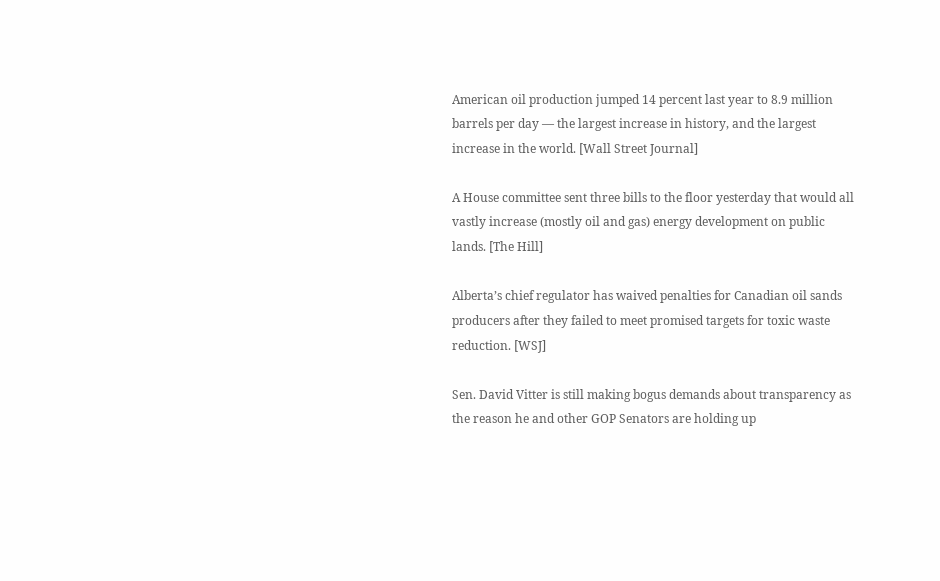American oil production jumped 14 percent last year to 8.9 million barrels per day — the largest increase in history, and the largest increase in the world. [Wall Street Journal]

A House committee sent three bills to the floor yesterday that would all vastly increase (mostly oil and gas) energy development on public lands. [The Hill]

Alberta’s chief regulator has waived penalties for Canadian oil sands producers after they failed to meet promised targets for toxic waste reduction. [WSJ]

Sen. David Vitter is still making bogus demands about transparency as the reason he and other GOP Senators are holding up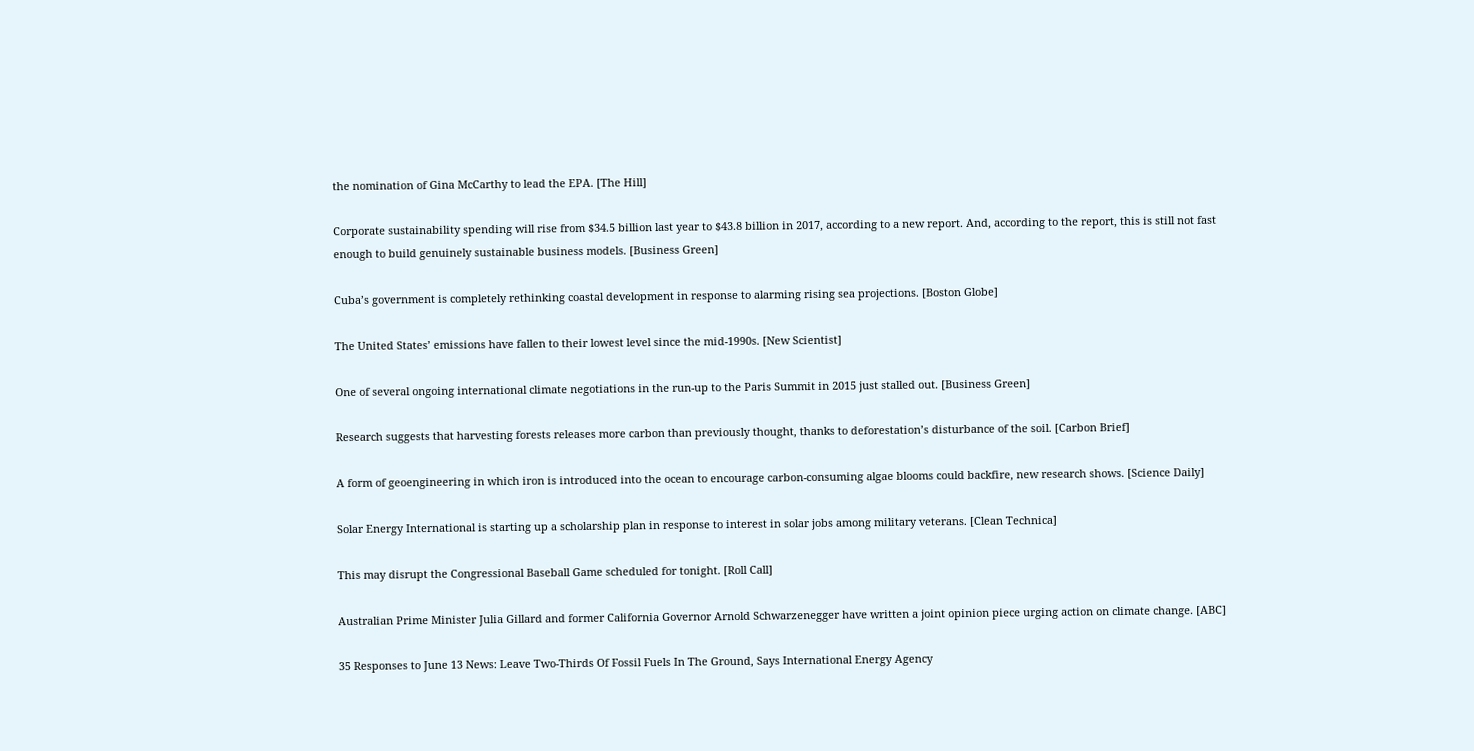the nomination of Gina McCarthy to lead the EPA. [The Hill]

Corporate sustainability spending will rise from $34.5 billion last year to $43.8 billion in 2017, according to a new report. And, according to the report, this is still not fast enough to build genuinely sustainable business models. [Business Green]

Cuba’s government is completely rethinking coastal development in response to alarming rising sea projections. [Boston Globe]

The United States’ emissions have fallen to their lowest level since the mid-1990s. [New Scientist]

One of several ongoing international climate negotiations in the run-up to the Paris Summit in 2015 just stalled out. [Business Green]

Research suggests that harvesting forests releases more carbon than previously thought, thanks to deforestation’s disturbance of the soil. [Carbon Brief]

A form of geoengineering in which iron is introduced into the ocean to encourage carbon-consuming algae blooms could backfire, new research shows. [Science Daily]

Solar Energy International is starting up a scholarship plan in response to interest in solar jobs among military veterans. [Clean Technica]

This may disrupt the Congressional Baseball Game scheduled for tonight. [Roll Call]

Australian Prime Minister Julia Gillard and former California Governor Arnold Schwarzenegger have written a joint opinion piece urging action on climate change. [ABC]

35 Responses to June 13 News: Leave Two-Thirds Of Fossil Fuels In The Ground, Says International Energy Agency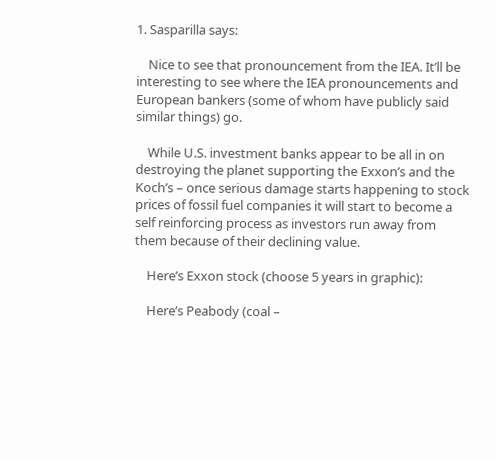1. Sasparilla says:

    Nice to see that pronouncement from the IEA. It’ll be interesting to see where the IEA pronouncements and European bankers (some of whom have publicly said similar things) go.

    While U.S. investment banks appear to be all in on destroying the planet supporting the Exxon’s and the Koch’s – once serious damage starts happening to stock prices of fossil fuel companies it will start to become a self reinforcing process as investors run away from them because of their declining value.

    Here’s Exxon stock (choose 5 years in graphic):

    Here’s Peabody (coal –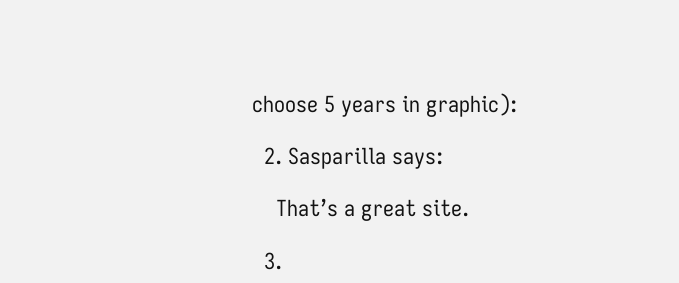choose 5 years in graphic):

  2. Sasparilla says:

    That’s a great site.

  3.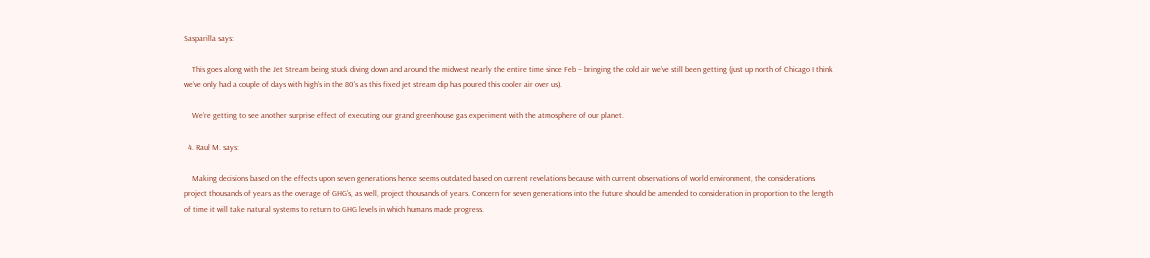Sasparilla says:

    This goes along with the Jet Stream being stuck diving down and around the midwest nearly the entire time since Feb – bringing the cold air we’ve still been getting (just up north of Chicago I think we’ve only had a couple of days with high’s in the 80’s as this fixed jet stream dip has poured this cooler air over us).

    We’re getting to see another surprise effect of executing our grand greenhouse gas experiment with the atmosphere of our planet.

  4. Raul M. says:

    Making decisions based on the effects upon seven generations hence seems outdated based on current revelations because with current observations of world environment, the considerations project thousands of years as the overage of GHG’s, as well, project thousands of years. Concern for seven generations into the future should be amended to consideration in proportion to the length of time it will take natural systems to return to GHG levels in which humans made progress.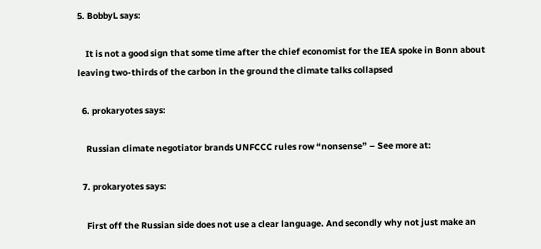5. BobbyL says:

    It is not a good sign that some time after the chief economist for the IEA spoke in Bonn about leaving two-thirds of the carbon in the ground the climate talks collapsed

  6. prokaryotes says:

    Russian climate negotiator brands UNFCCC rules row “nonsense” – See more at:

  7. prokaryotes says:

    First off the Russian side does not use a clear language. And secondly why not just make an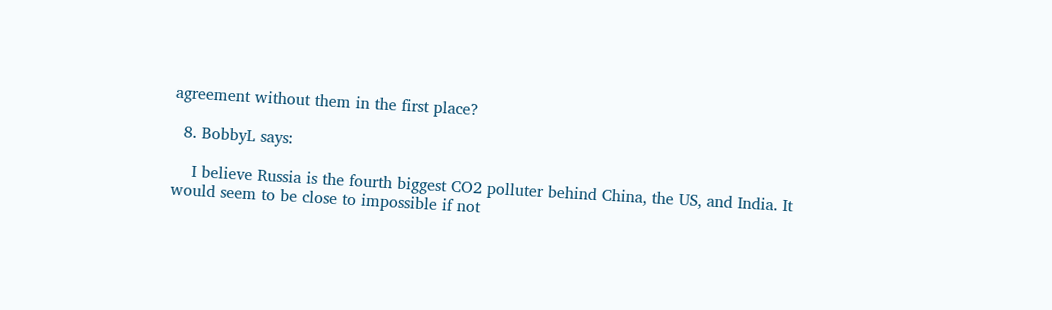agreement without them in the first place?

  8. BobbyL says:

    I believe Russia is the fourth biggest CO2 polluter behind China, the US, and India. It would seem to be close to impossible if not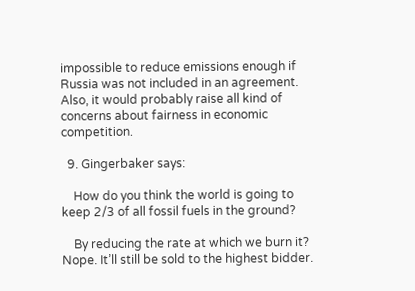impossible to reduce emissions enough if Russia was not included in an agreement. Also, it would probably raise all kind of concerns about fairness in economic competition.

  9. Gingerbaker says:

    How do you think the world is going to keep 2/3 of all fossil fuels in the ground?

    By reducing the rate at which we burn it? Nope. It’ll still be sold to the highest bidder.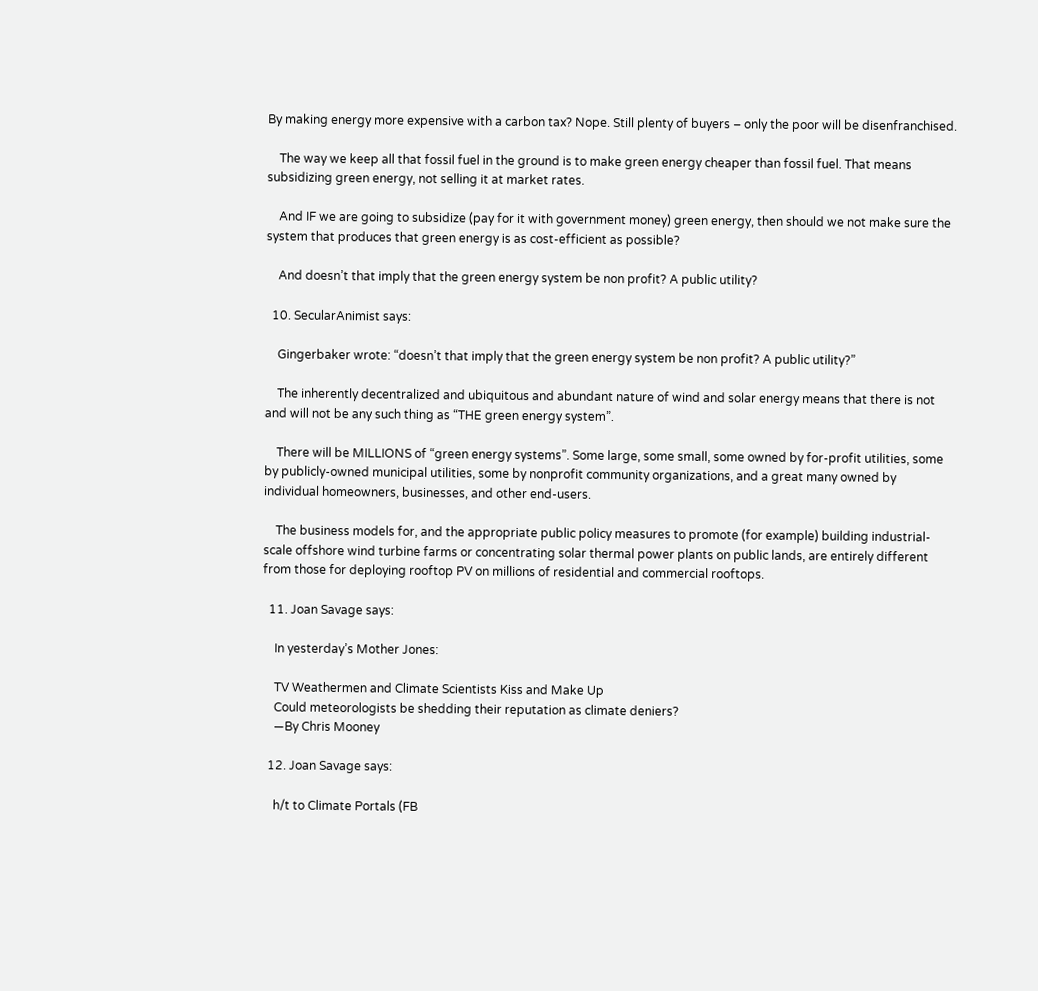By making energy more expensive with a carbon tax? Nope. Still plenty of buyers – only the poor will be disenfranchised.

    The way we keep all that fossil fuel in the ground is to make green energy cheaper than fossil fuel. That means subsidizing green energy, not selling it at market rates.

    And IF we are going to subsidize (pay for it with government money) green energy, then should we not make sure the system that produces that green energy is as cost-efficient as possible?

    And doesn’t that imply that the green energy system be non profit? A public utility?

  10. SecularAnimist says:

    Gingerbaker wrote: “doesn’t that imply that the green energy system be non profit? A public utility?”

    The inherently decentralized and ubiquitous and abundant nature of wind and solar energy means that there is not and will not be any such thing as “THE green energy system”.

    There will be MILLIONS of “green energy systems”. Some large, some small, some owned by for-profit utilities, some by publicly-owned municipal utilities, some by nonprofit community organizations, and a great many owned by individual homeowners, businesses, and other end-users.

    The business models for, and the appropriate public policy measures to promote (for example) building industrial-scale offshore wind turbine farms or concentrating solar thermal power plants on public lands, are entirely different from those for deploying rooftop PV on millions of residential and commercial rooftops.

  11. Joan Savage says:

    In yesterday’s Mother Jones:

    TV Weathermen and Climate Scientists Kiss and Make Up
    Could meteorologists be shedding their reputation as climate deniers?
    —By Chris Mooney

  12. Joan Savage says:

    h/t to Climate Portals (FB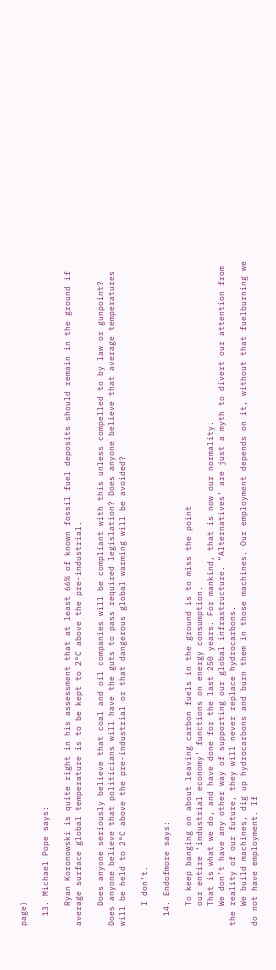page)

  13. Michael Pope says:

    Ryan Koronowski is quite right in his assessment that at least 66% of known fossil fuel deposits should remain in the ground if average surface global temperature is to be kept to 2°C above the pre-industrial.

    Does anyone seriously believe that coal and oil companies will be compliant with this unless compelled to by law or gunpoint? Does anyone believe that politicians will have the guts to pass required legislation? Does anyone believe that average temperatures will be held to 2°C above the pre-industrial or that dangerous global warming will be avoided?

    I don’t.

  14. Endofmore says:

    To keep banging on about leaving carbon fuels in the ground is to miss the point
    our entire ‘industrial economy’ functions on energy consumption.
    That is what we do, and have done for the last 250 years. For mankind, that is now our normality.
    We don’t have any other way of supporting our global infrastructure. “Alternatives’ are just a myth to divert our attention from the reality of our future, they will never replace hydrocarbons.
    We build machines, dig up hydrocarbons and burn them in those machines. Our employment depends on it, without that fuelburning we do not have employment. If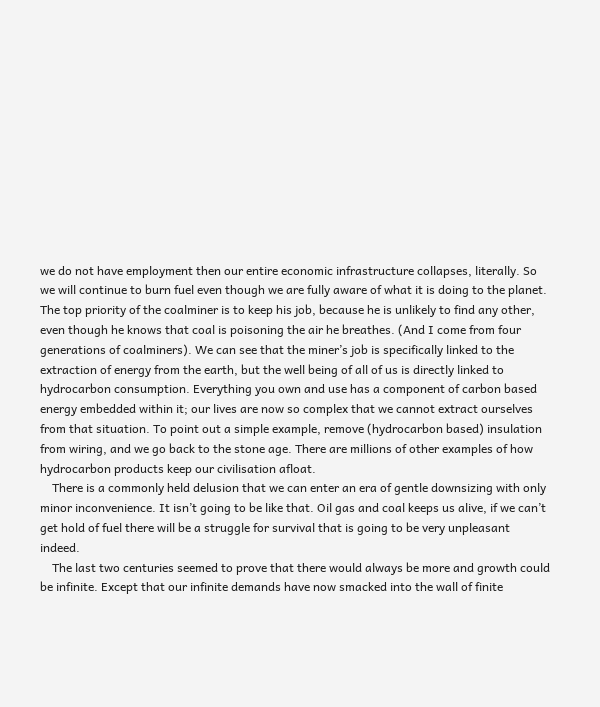we do not have employment then our entire economic infrastructure collapses, literally. So we will continue to burn fuel even though we are fully aware of what it is doing to the planet. The top priority of the coalminer is to keep his job, because he is unlikely to find any other, even though he knows that coal is poisoning the air he breathes. (And I come from four generations of coalminers). We can see that the miner’s job is specifically linked to the extraction of energy from the earth, but the well being of all of us is directly linked to hydrocarbon consumption. Everything you own and use has a component of carbon based energy embedded within it; our lives are now so complex that we cannot extract ourselves from that situation. To point out a simple example, remove (hydrocarbon based) insulation from wiring, and we go back to the stone age. There are millions of other examples of how hydrocarbon products keep our civilisation afloat.
    There is a commonly held delusion that we can enter an era of gentle downsizing with only minor inconvenience. It isn’t going to be like that. Oil gas and coal keeps us alive, if we can’t get hold of fuel there will be a struggle for survival that is going to be very unpleasant indeed.
    The last two centuries seemed to prove that there would always be more and growth could be infinite. Except that our infinite demands have now smacked into the wall of finite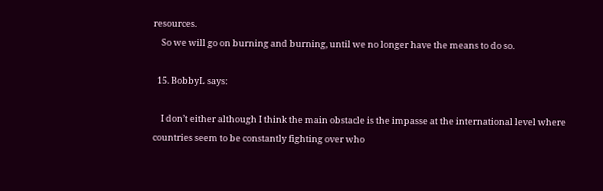resources.
    So we will go on burning and burning, until we no longer have the means to do so.

  15. BobbyL says:

    I don’t either although I think the main obstacle is the impasse at the international level where countries seem to be constantly fighting over who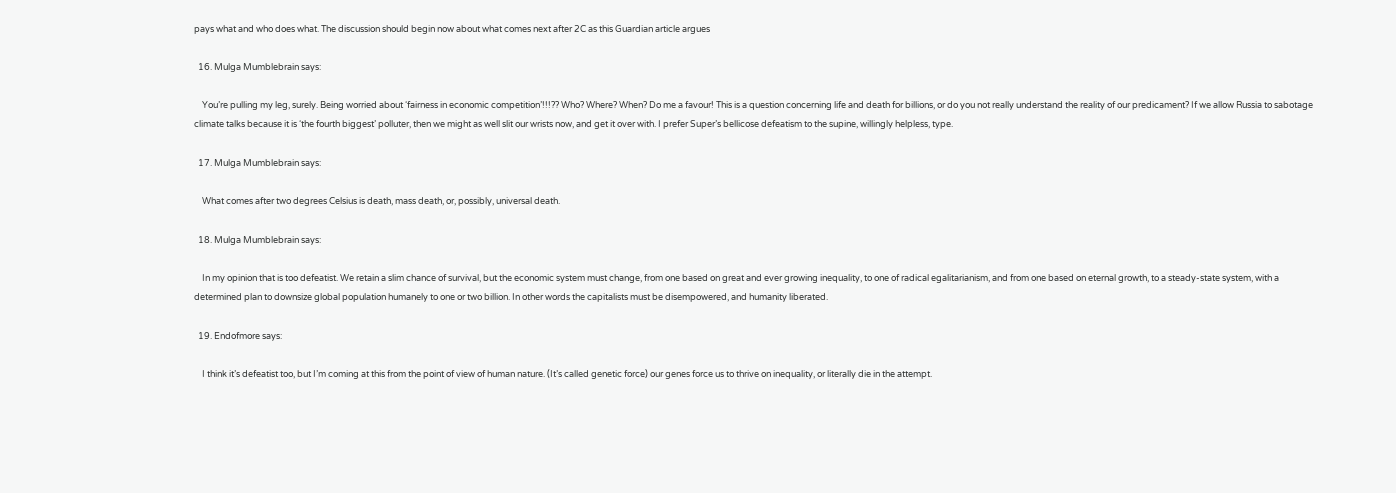pays what and who does what. The discussion should begin now about what comes next after 2C as this Guardian article argues

  16. Mulga Mumblebrain says:

    You’re pulling my leg, surely. Being worried about ‘fairness in economic competition’!!!?? Who? Where? When? Do me a favour! This is a question concerning life and death for billions, or do you not really understand the reality of our predicament? If we allow Russia to sabotage climate talks because it is ‘the fourth biggest’ polluter, then we might as well slit our wrists now, and get it over with. I prefer Super’s bellicose defeatism to the supine, willingly helpless, type.

  17. Mulga Mumblebrain says:

    What comes after two degrees Celsius is death, mass death, or, possibly, universal death.

  18. Mulga Mumblebrain says:

    In my opinion that is too defeatist. We retain a slim chance of survival, but the economic system must change, from one based on great and ever growing inequality, to one of radical egalitarianism, and from one based on eternal growth, to a steady-state system, with a determined plan to downsize global population humanely to one or two billion. In other words the capitalists must be disempowered, and humanity liberated.

  19. Endofmore says:

    I think it’s defeatist too, but I’m coming at this from the point of view of human nature. (It’s called genetic force) our genes force us to thrive on inequality, or literally die in the attempt.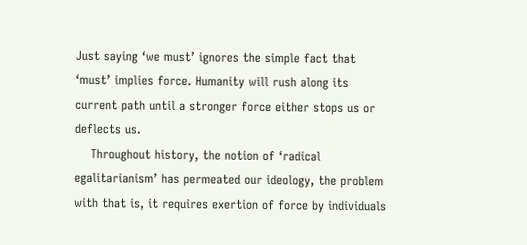Just saying ‘we must’ ignores the simple fact that ‘must’ implies force. Humanity will rush along its current path until a stronger force either stops us or deflects us.
    Throughout history, the notion of ‘radical egalitarianism’ has permeated our ideology, the problem with that is, it requires exertion of force by individuals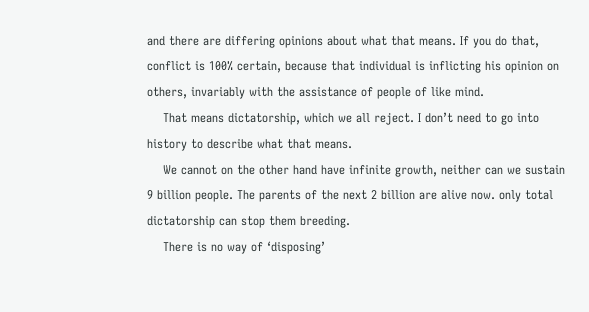and there are differing opinions about what that means. If you do that, conflict is 100% certain, because that individual is inflicting his opinion on others, invariably with the assistance of people of like mind.
    That means dictatorship, which we all reject. I don’t need to go into history to describe what that means.
    We cannot on the other hand have infinite growth, neither can we sustain 9 billion people. The parents of the next 2 billion are alive now. only total dictatorship can stop them breeding.
    There is no way of ‘disposing’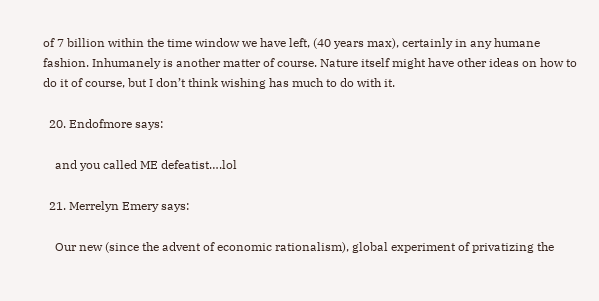of 7 billion within the time window we have left, (40 years max), certainly in any humane fashion. Inhumanely is another matter of course. Nature itself might have other ideas on how to do it of course, but I don’t think wishing has much to do with it.

  20. Endofmore says:

    and you called ME defeatist….lol

  21. Merrelyn Emery says:

    Our new (since the advent of economic rationalism), global experiment of privatizing the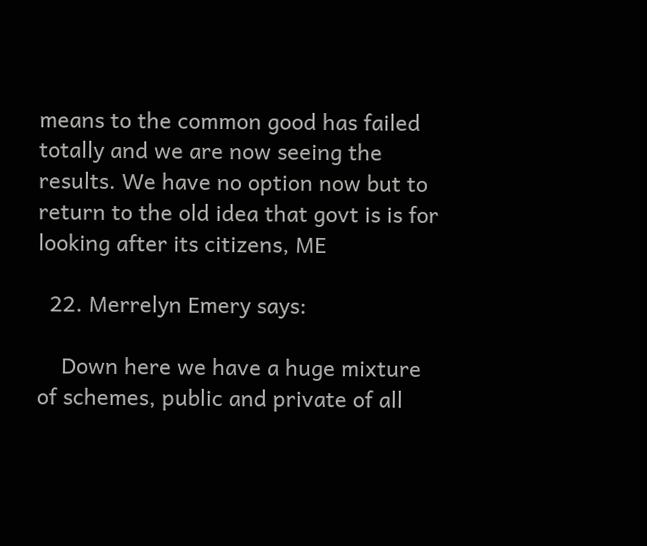means to the common good has failed totally and we are now seeing the results. We have no option now but to return to the old idea that govt is is for looking after its citizens, ME

  22. Merrelyn Emery says:

    Down here we have a huge mixture of schemes, public and private of all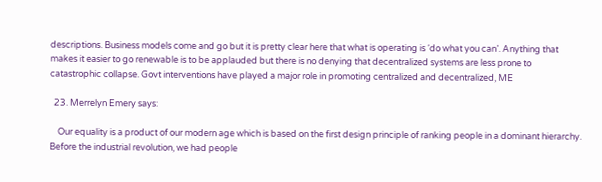descriptions. Business models come and go but it is pretty clear here that what is operating is ‘do what you can’. Anything that makes it easier to go renewable is to be applauded but there is no denying that decentralized systems are less prone to catastrophic collapse. Govt interventions have played a major role in promoting centralized and decentralized, ME

  23. Merrelyn Emery says:

    Our equality is a product of our modern age which is based on the first design principle of ranking people in a dominant hierarchy. Before the industrial revolution, we had people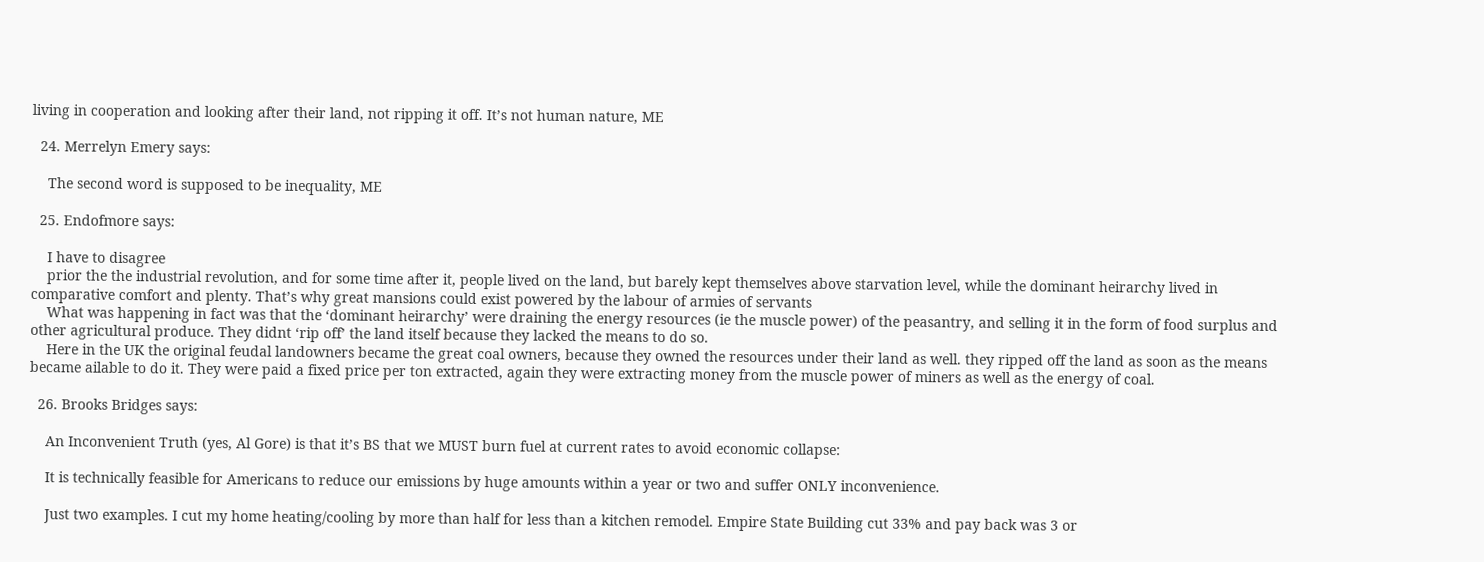living in cooperation and looking after their land, not ripping it off. It’s not human nature, ME

  24. Merrelyn Emery says:

    The second word is supposed to be inequality, ME

  25. Endofmore says:

    I have to disagree
    prior the the industrial revolution, and for some time after it, people lived on the land, but barely kept themselves above starvation level, while the dominant heirarchy lived in comparative comfort and plenty. That’s why great mansions could exist powered by the labour of armies of servants
    What was happening in fact was that the ‘dominant heirarchy’ were draining the energy resources (ie the muscle power) of the peasantry, and selling it in the form of food surplus and other agricultural produce. They didnt ‘rip off’ the land itself because they lacked the means to do so.
    Here in the UK the original feudal landowners became the great coal owners, because they owned the resources under their land as well. they ripped off the land as soon as the means became ailable to do it. They were paid a fixed price per ton extracted, again they were extracting money from the muscle power of miners as well as the energy of coal.

  26. Brooks Bridges says:

    An Inconvenient Truth (yes, Al Gore) is that it’s BS that we MUST burn fuel at current rates to avoid economic collapse:

    It is technically feasible for Americans to reduce our emissions by huge amounts within a year or two and suffer ONLY inconvenience.

    Just two examples. I cut my home heating/cooling by more than half for less than a kitchen remodel. Empire State Building cut 33% and pay back was 3 or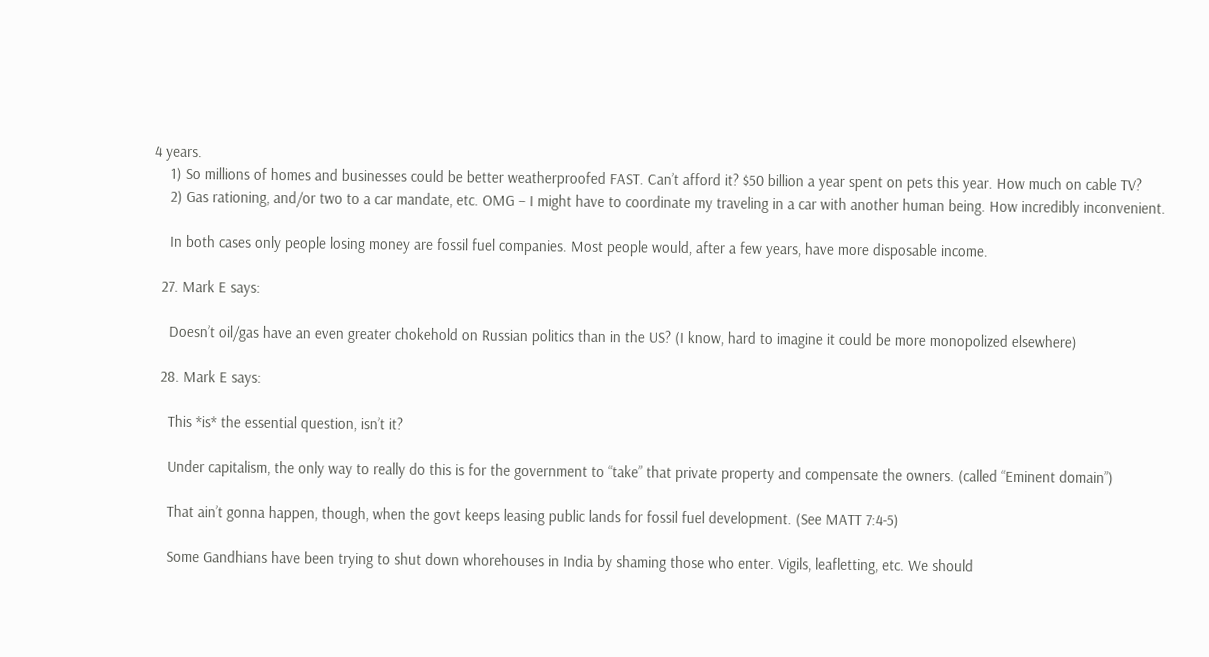4 years.
    1) So millions of homes and businesses could be better weatherproofed FAST. Can’t afford it? $50 billion a year spent on pets this year. How much on cable TV?
    2) Gas rationing, and/or two to a car mandate, etc. OMG – I might have to coordinate my traveling in a car with another human being. How incredibly inconvenient.

    In both cases only people losing money are fossil fuel companies. Most people would, after a few years, have more disposable income.

  27. Mark E says:

    Doesn’t oil/gas have an even greater chokehold on Russian politics than in the US? (I know, hard to imagine it could be more monopolized elsewhere)

  28. Mark E says:

    This *is* the essential question, isn’t it?

    Under capitalism, the only way to really do this is for the government to “take” that private property and compensate the owners. (called “Eminent domain”)

    That ain’t gonna happen, though, when the govt keeps leasing public lands for fossil fuel development. (See MATT 7:4-5)

    Some Gandhians have been trying to shut down whorehouses in India by shaming those who enter. Vigils, leafletting, etc. We should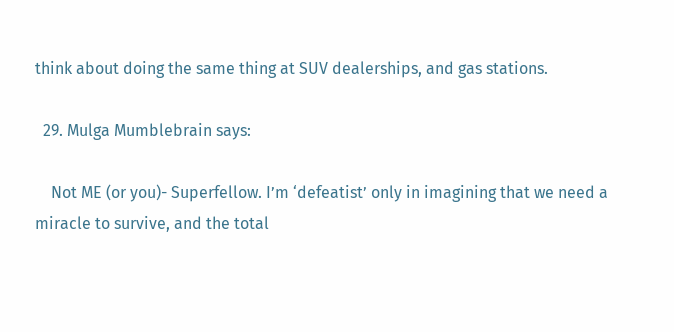think about doing the same thing at SUV dealerships, and gas stations.

  29. Mulga Mumblebrain says:

    Not ME (or you)- Superfellow. I’m ‘defeatist’ only in imagining that we need a miracle to survive, and the total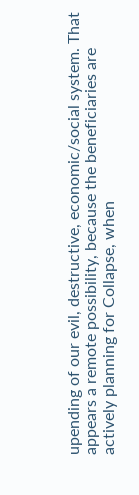upending of our evil, destructive, economic/social system. That appears a remote possibility, because the beneficiaries are actively planning for Collapse, when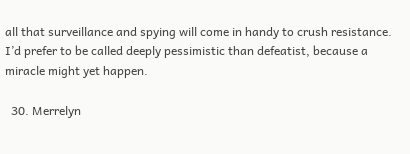all that surveillance and spying will come in handy to crush resistance. I’d prefer to be called deeply pessimistic than defeatist, because a miracle might yet happen.

  30. Merrelyn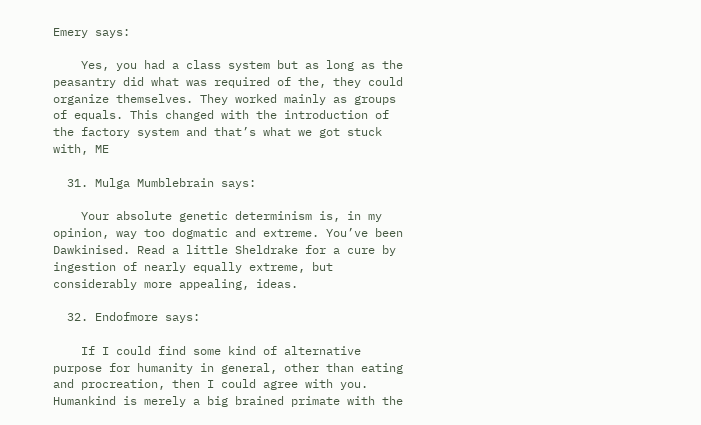Emery says:

    Yes, you had a class system but as long as the peasantry did what was required of the, they could organize themselves. They worked mainly as groups of equals. This changed with the introduction of the factory system and that’s what we got stuck with, ME

  31. Mulga Mumblebrain says:

    Your absolute genetic determinism is, in my opinion, way too dogmatic and extreme. You’ve been Dawkinised. Read a little Sheldrake for a cure by ingestion of nearly equally extreme, but considerably more appealing, ideas.

  32. Endofmore says:

    If I could find some kind of alternative purpose for humanity in general, other than eating and procreation, then I could agree with you. Humankind is merely a big brained primate with the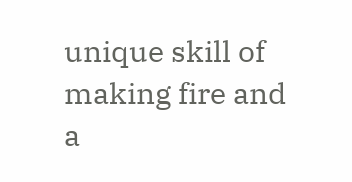unique skill of making fire and a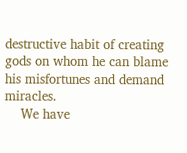destructive habit of creating gods on whom he can blame his misfortunes and demand miracles.
    We have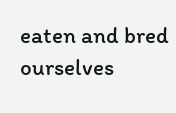eaten and bred ourselves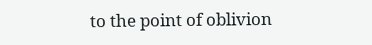to the point of oblivion